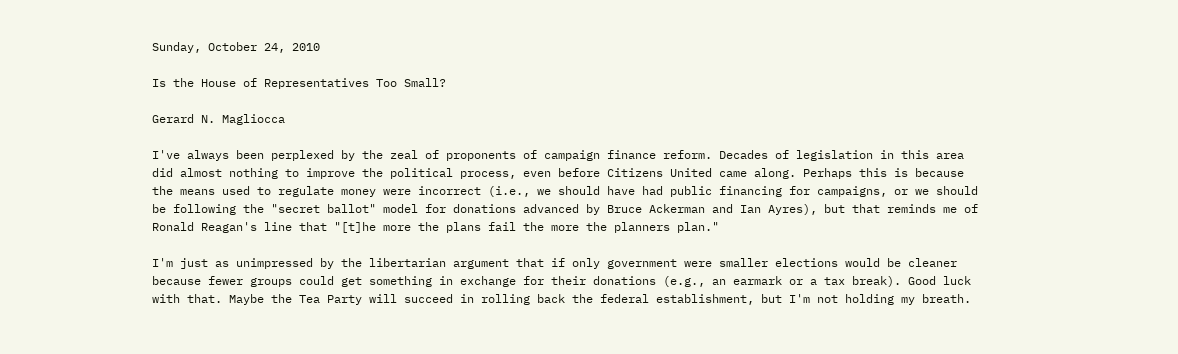Sunday, October 24, 2010

Is the House of Representatives Too Small?

Gerard N. Magliocca

I've always been perplexed by the zeal of proponents of campaign finance reform. Decades of legislation in this area did almost nothing to improve the political process, even before Citizens United came along. Perhaps this is because the means used to regulate money were incorrect (i.e., we should have had public financing for campaigns, or we should be following the "secret ballot" model for donations advanced by Bruce Ackerman and Ian Ayres), but that reminds me of Ronald Reagan's line that "[t]he more the plans fail the more the planners plan."

I'm just as unimpressed by the libertarian argument that if only government were smaller elections would be cleaner because fewer groups could get something in exchange for their donations (e.g., an earmark or a tax break). Good luck with that. Maybe the Tea Party will succeed in rolling back the federal establishment, but I'm not holding my breath.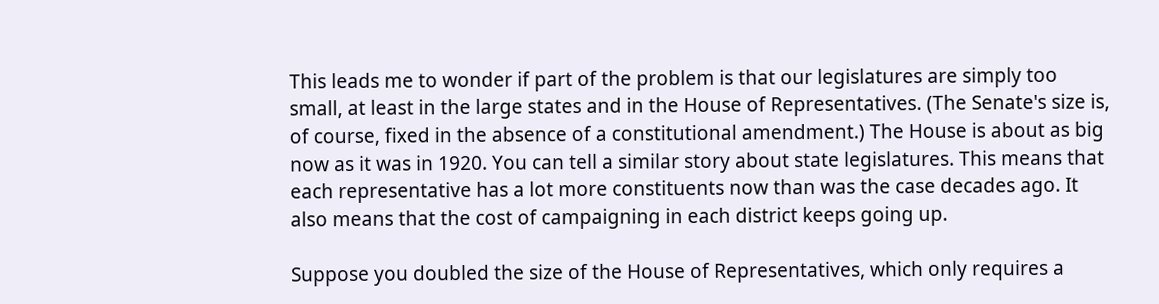This leads me to wonder if part of the problem is that our legislatures are simply too small, at least in the large states and in the House of Representatives. (The Senate's size is, of course, fixed in the absence of a constitutional amendment.) The House is about as big now as it was in 1920. You can tell a similar story about state legislatures. This means that each representative has a lot more constituents now than was the case decades ago. It also means that the cost of campaigning in each district keeps going up.

Suppose you doubled the size of the House of Representatives, which only requires a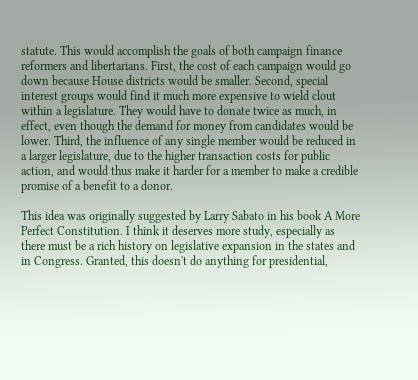statute. This would accomplish the goals of both campaign finance reformers and libertarians. First, the cost of each campaign would go down because House districts would be smaller. Second, special interest groups would find it much more expensive to wield clout within a legislature. They would have to donate twice as much, in effect, even though the demand for money from candidates would be lower. Third, the influence of any single member would be reduced in a larger legislature, due to the higher transaction costs for public action, and would thus make it harder for a member to make a credible promise of a benefit to a donor.

This idea was originally suggested by Larry Sabato in his book A More Perfect Constitution. I think it deserves more study, especially as there must be a rich history on legislative expansion in the states and in Congress. Granted, this doesn't do anything for presidential,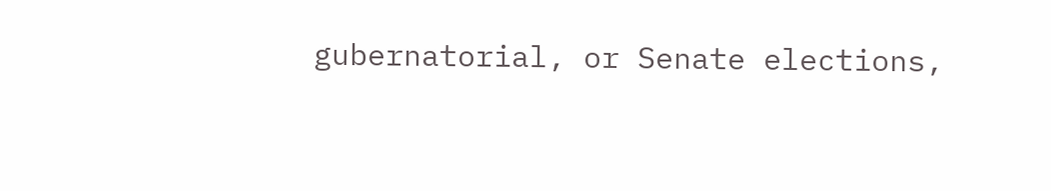gubernatorial, or Senate elections,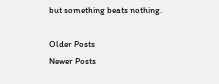but something beats nothing.

Older Posts
Newer Posts